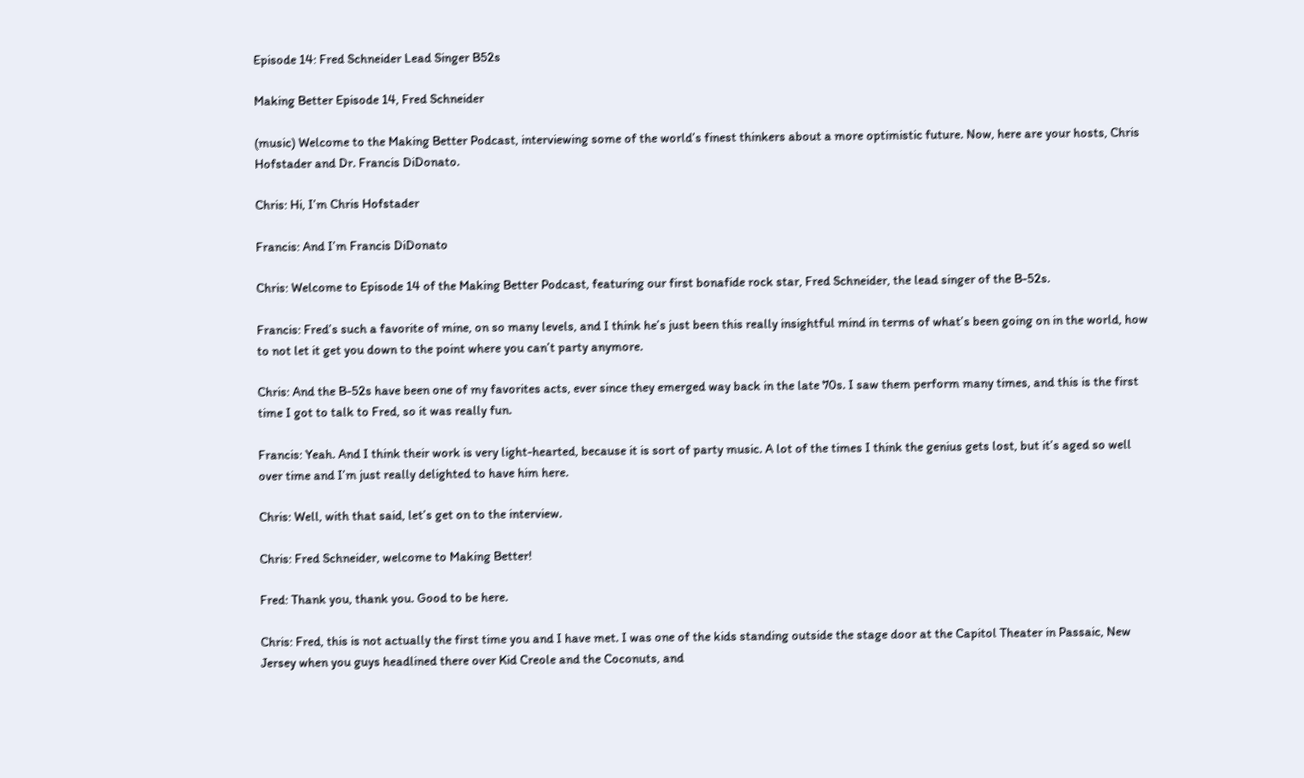Episode 14: Fred Schneider Lead Singer B52s

Making Better Episode 14, Fred Schneider

(music) Welcome to the Making Better Podcast, interviewing some of the world’s finest thinkers about a more optimistic future. Now, here are your hosts, Chris Hofstader and Dr. Francis DiDonato.

Chris: Hi, I’m Chris Hofstader

Francis: And I’m Francis DiDonato

Chris: Welcome to Episode 14 of the Making Better Podcast, featuring our first bonafide rock star, Fred Schneider, the lead singer of the B-52s.

Francis: Fred’s such a favorite of mine, on so many levels, and I think he’s just been this really insightful mind in terms of what’s been going on in the world, how to not let it get you down to the point where you can’t party anymore.

Chris: And the B-52s have been one of my favorites acts, ever since they emerged way back in the late 70s. I saw them perform many times, and this is the first time I got to talk to Fred, so it was really fun.

Francis: Yeah. And I think their work is very light-hearted, because it is sort of party music. A lot of the times I think the genius gets lost, but it’s aged so well over time and I’m just really delighted to have him here.

Chris: Well, with that said, let’s get on to the interview.

Chris: Fred Schneider, welcome to Making Better!

Fred: Thank you, thank you. Good to be here.

Chris: Fred, this is not actually the first time you and I have met. I was one of the kids standing outside the stage door at the Capitol Theater in Passaic, New Jersey when you guys headlined there over Kid Creole and the Coconuts, and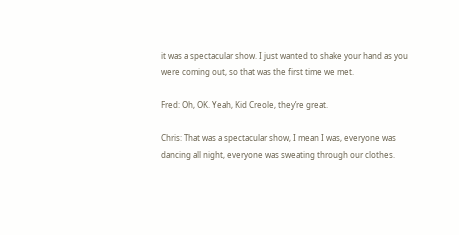it was a spectacular show. I just wanted to shake your hand as you were coming out, so that was the first time we met.

Fred: Oh, OK. Yeah, Kid Creole, they’re great.

Chris: That was a spectacular show, I mean I was, everyone was dancing all night, everyone was sweating through our clothes.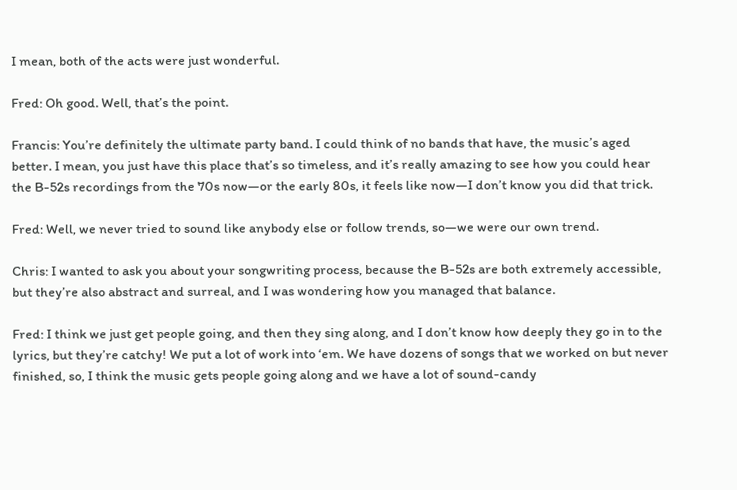I mean, both of the acts were just wonderful.

Fred: Oh good. Well, that’s the point.

Francis: You’re definitely the ultimate party band. I could think of no bands that have, the music’s aged better. I mean, you just have this place that’s so timeless, and it’s really amazing to see how you could hear the B-52s recordings from the 70s now—or the early 80s, it feels like now—I don’t know you did that trick.

Fred: Well, we never tried to sound like anybody else or follow trends, so—we were our own trend.

Chris: I wanted to ask you about your songwriting process, because the B-52s are both extremely accessible, but they’re also abstract and surreal, and I was wondering how you managed that balance.

Fred: I think we just get people going, and then they sing along, and I don’t know how deeply they go in to the lyrics, but they’re catchy! We put a lot of work into ‘em. We have dozens of songs that we worked on but never finished, so, I think the music gets people going along and we have a lot of sound-candy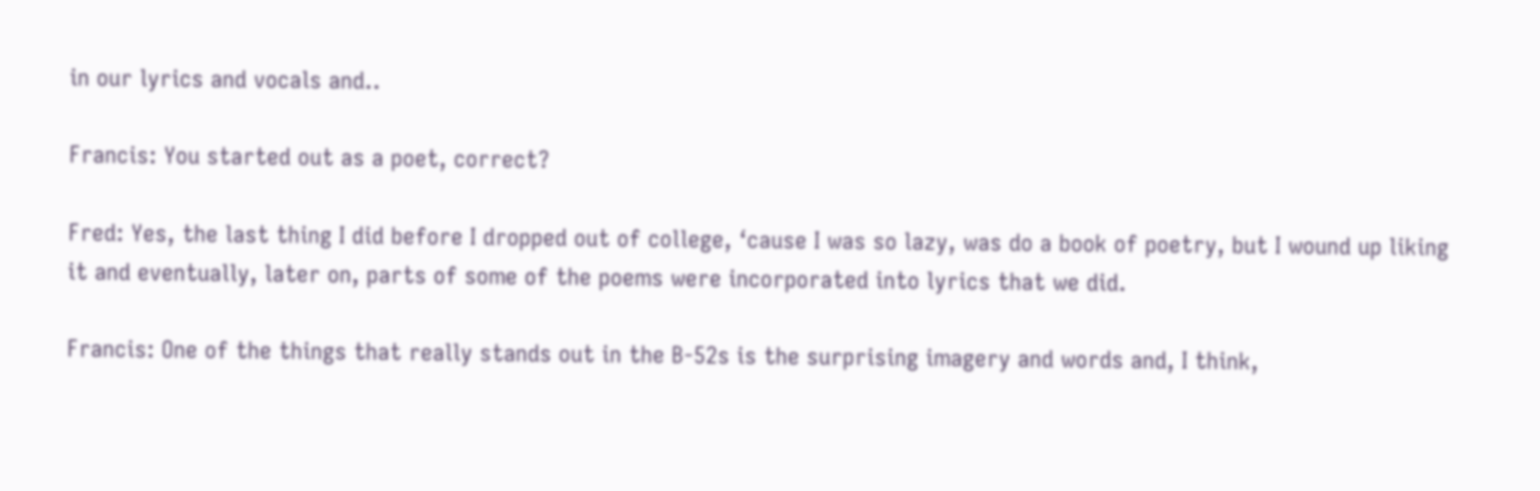in our lyrics and vocals and..

Francis: You started out as a poet, correct?

Fred: Yes, the last thing I did before I dropped out of college, ‘cause I was so lazy, was do a book of poetry, but I wound up liking it and eventually, later on, parts of some of the poems were incorporated into lyrics that we did.

Francis: One of the things that really stands out in the B-52s is the surprising imagery and words and, I think,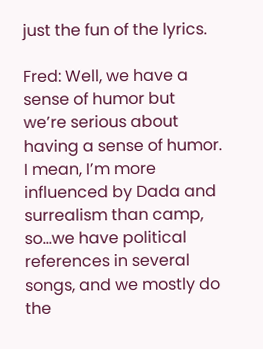just the fun of the lyrics.

Fred: Well, we have a sense of humor but we’re serious about having a sense of humor. I mean, I’m more influenced by Dada and surrealism than camp, so…we have political references in several songs, and we mostly do the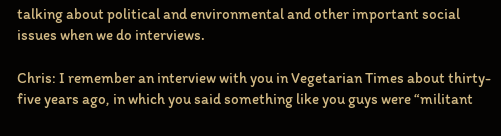talking about political and environmental and other important social issues when we do interviews.

Chris: I remember an interview with you in Vegetarian Times about thirty-five years ago, in which you said something like you guys were “militant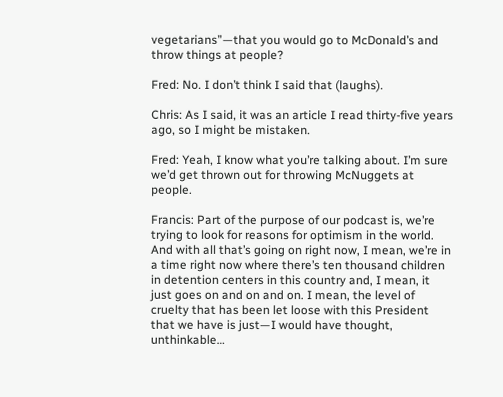vegetarians”—that you would go to McDonald’s and throw things at people?

Fred: No. I don’t think I said that (laughs).

Chris: As I said, it was an article I read thirty-five years ago, so I might be mistaken.

Fred: Yeah, I know what you’re talking about. I’m sure we’d get thrown out for throwing McNuggets at people.

Francis: Part of the purpose of our podcast is, we’re trying to look for reasons for optimism in the world. And with all that’s going on right now, I mean, we’re in a time right now where there’s ten thousand children in detention centers in this country and, I mean, it just goes on and on and on. I mean, the level of cruelty that has been let loose with this President that we have is just—I would have thought, unthinkable…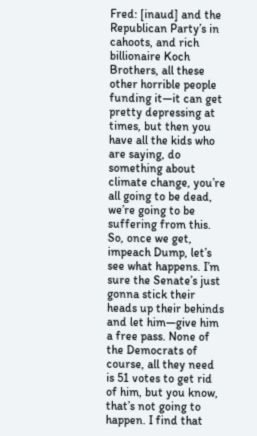Fred: [inaud] and the Republican Party’s in cahoots, and rich billionaire Koch Brothers, all these other horrible people funding it—it can get pretty depressing at times, but then you have all the kids who are saying, do something about climate change, you’re all going to be dead, we’re going to be suffering from this. So, once we get, impeach Dump, let’s see what happens. I’m sure the Senate’s just gonna stick their heads up their behinds and let him—give him a free pass. None of the Democrats of course, all they need is 51 votes to get rid of him, but you know, that’s not going to happen. I find that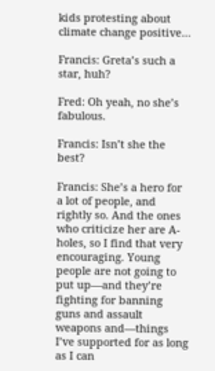kids protesting about climate change positive…

Francis: Greta’s such a star, huh?

Fred: Oh yeah, no she’s fabulous.

Francis: Isn’t she the best?

Francis: She’s a hero for a lot of people, and rightly so. And the ones who criticize her are A-holes, so I find that very encouraging. Young people are not going to put up—and they’re fighting for banning guns and assault weapons and—things I’ve supported for as long as I can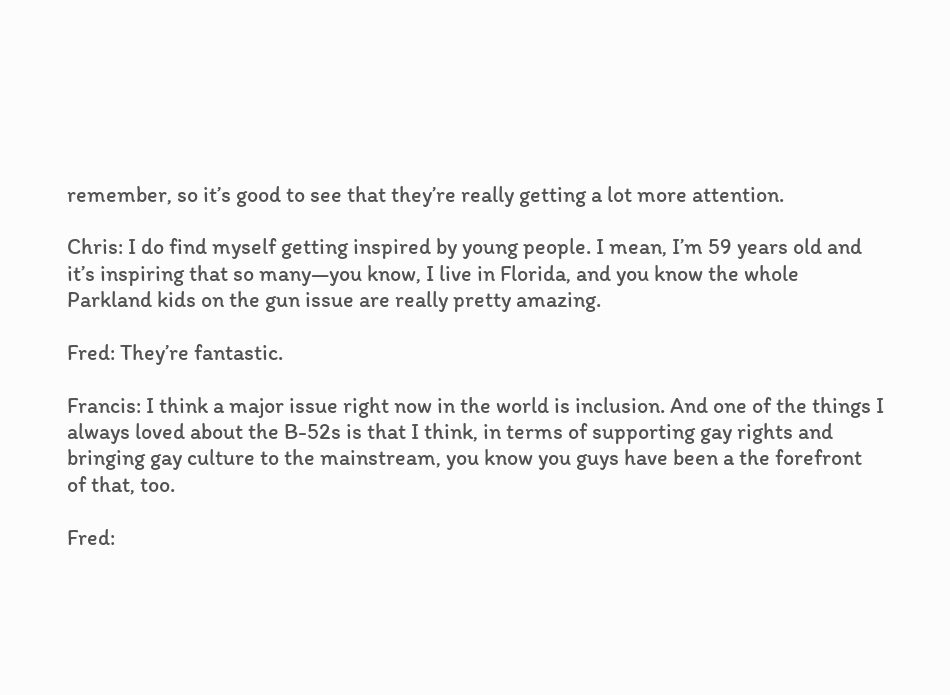remember, so it’s good to see that they’re really getting a lot more attention.

Chris: I do find myself getting inspired by young people. I mean, I’m 59 years old and it’s inspiring that so many—you know, I live in Florida, and you know the whole Parkland kids on the gun issue are really pretty amazing.

Fred: They’re fantastic.

Francis: I think a major issue right now in the world is inclusion. And one of the things I always loved about the B-52s is that I think, in terms of supporting gay rights and bringing gay culture to the mainstream, you know you guys have been a the forefront of that, too.

Fred: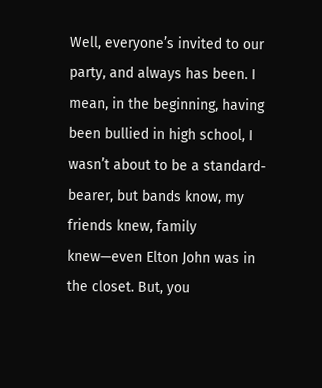Well, everyone’s invited to our party, and always has been. I mean, in the beginning, having been bullied in high school, I wasn’t about to be a standard-bearer, but bands know, my friends knew, family knew—even Elton John was in the closet. But, you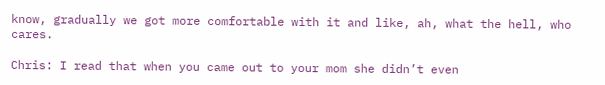know, gradually we got more comfortable with it and like, ah, what the hell, who cares.

Chris: I read that when you came out to your mom she didn’t even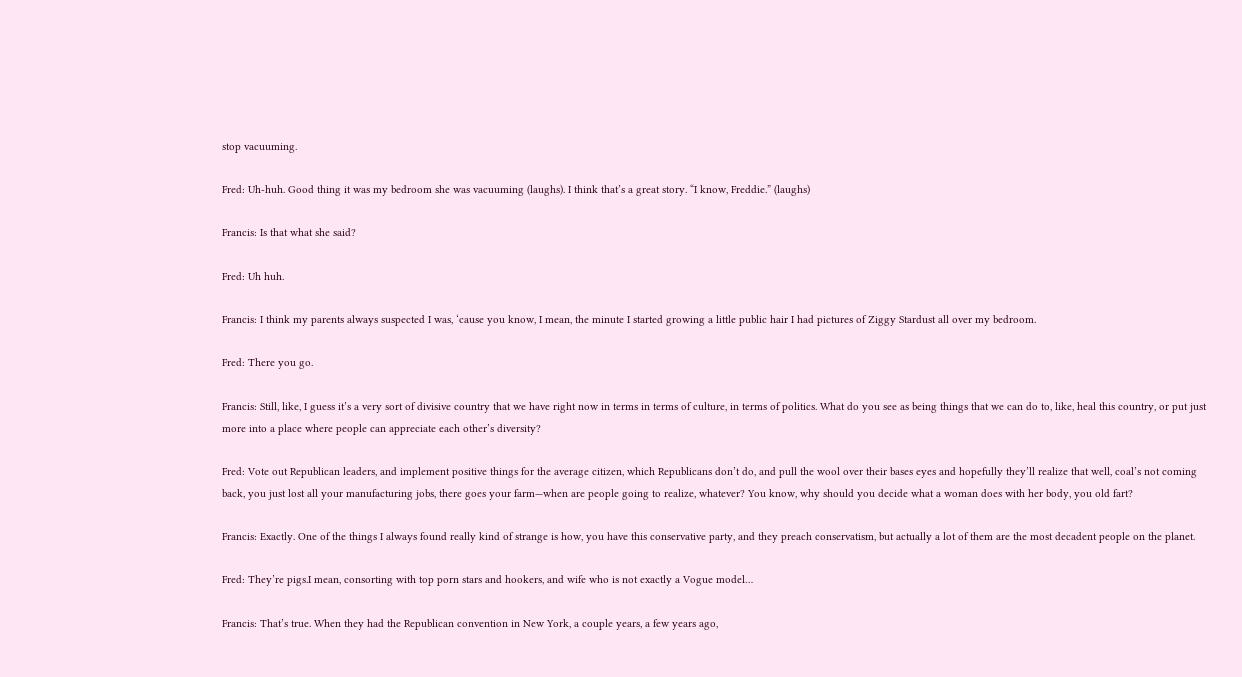stop vacuuming.

Fred: Uh-huh. Good thing it was my bedroom she was vacuuming (laughs). I think that’s a great story. “I know, Freddie.” (laughs)

Francis: Is that what she said?

Fred: Uh huh.

Francis: I think my parents always suspected I was, ‘cause you know, I mean, the minute I started growing a little public hair I had pictures of Ziggy Stardust all over my bedroom.

Fred: There you go.

Francis: Still, like, I guess it’s a very sort of divisive country that we have right now in terms in terms of culture, in terms of politics. What do you see as being things that we can do to, like, heal this country, or put just more into a place where people can appreciate each other’s diversity?

Fred: Vote out Republican leaders, and implement positive things for the average citizen, which Republicans don’t do, and pull the wool over their bases eyes and hopefully they’ll realize that well, coal’s not coming back, you just lost all your manufacturing jobs, there goes your farm—when are people going to realize, whatever? You know, why should you decide what a woman does with her body, you old fart?

Francis: Exactly. One of the things I always found really kind of strange is how, you have this conservative party, and they preach conservatism, but actually a lot of them are the most decadent people on the planet.

Fred: They’re pigs.I mean, consorting with top porn stars and hookers, and wife who is not exactly a Vogue model…

Francis: That’s true. When they had the Republican convention in New York, a couple years, a few years ago,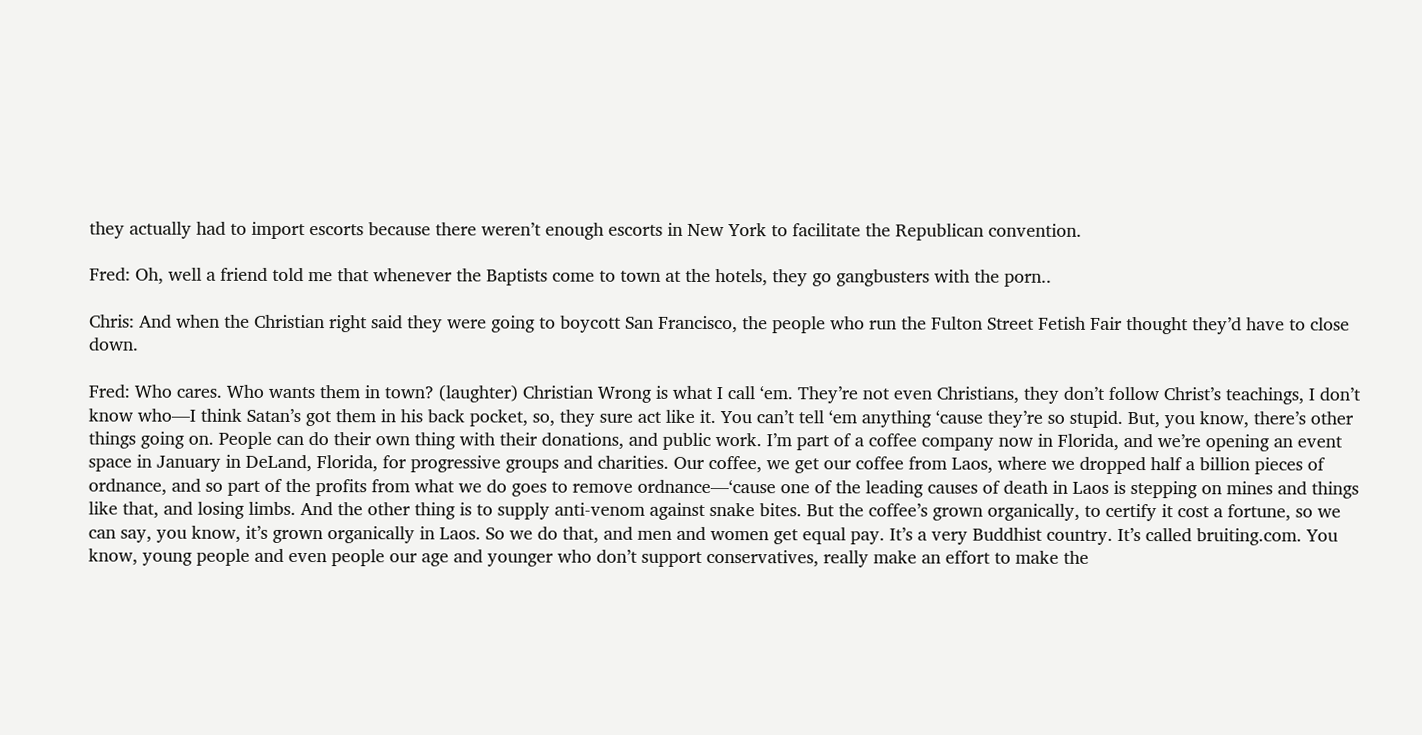they actually had to import escorts because there weren’t enough escorts in New York to facilitate the Republican convention.

Fred: Oh, well a friend told me that whenever the Baptists come to town at the hotels, they go gangbusters with the porn..

Chris: And when the Christian right said they were going to boycott San Francisco, the people who run the Fulton Street Fetish Fair thought they’d have to close down.

Fred: Who cares. Who wants them in town? (laughter) Christian Wrong is what I call ‘em. They’re not even Christians, they don’t follow Christ’s teachings, I don’t know who—I think Satan’s got them in his back pocket, so, they sure act like it. You can’t tell ‘em anything ‘cause they’re so stupid. But, you know, there’s other things going on. People can do their own thing with their donations, and public work. I’m part of a coffee company now in Florida, and we’re opening an event space in January in DeLand, Florida, for progressive groups and charities. Our coffee, we get our coffee from Laos, where we dropped half a billion pieces of ordnance, and so part of the profits from what we do goes to remove ordnance—‘cause one of the leading causes of death in Laos is stepping on mines and things like that, and losing limbs. And the other thing is to supply anti-venom against snake bites. But the coffee’s grown organically, to certify it cost a fortune, so we can say, you know, it’s grown organically in Laos. So we do that, and men and women get equal pay. It’s a very Buddhist country. It’s called bruiting.com. You know, young people and even people our age and younger who don’t support conservatives, really make an effort to make the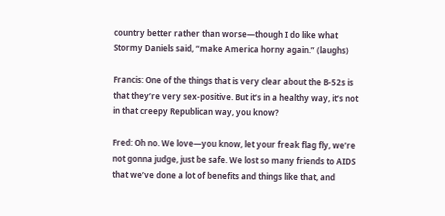country better rather than worse—though I do like what Stormy Daniels said, “make America horny again.” (laughs)

Francis: One of the things that is very clear about the B-52s is that they’re very sex-positive. But it’s in a healthy way, it’s not in that creepy Republican way, you know?

Fred: Oh no. We love—you know, let your freak flag fly, we’re not gonna judge, just be safe. We lost so many friends to AIDS that we’ve done a lot of benefits and things like that, and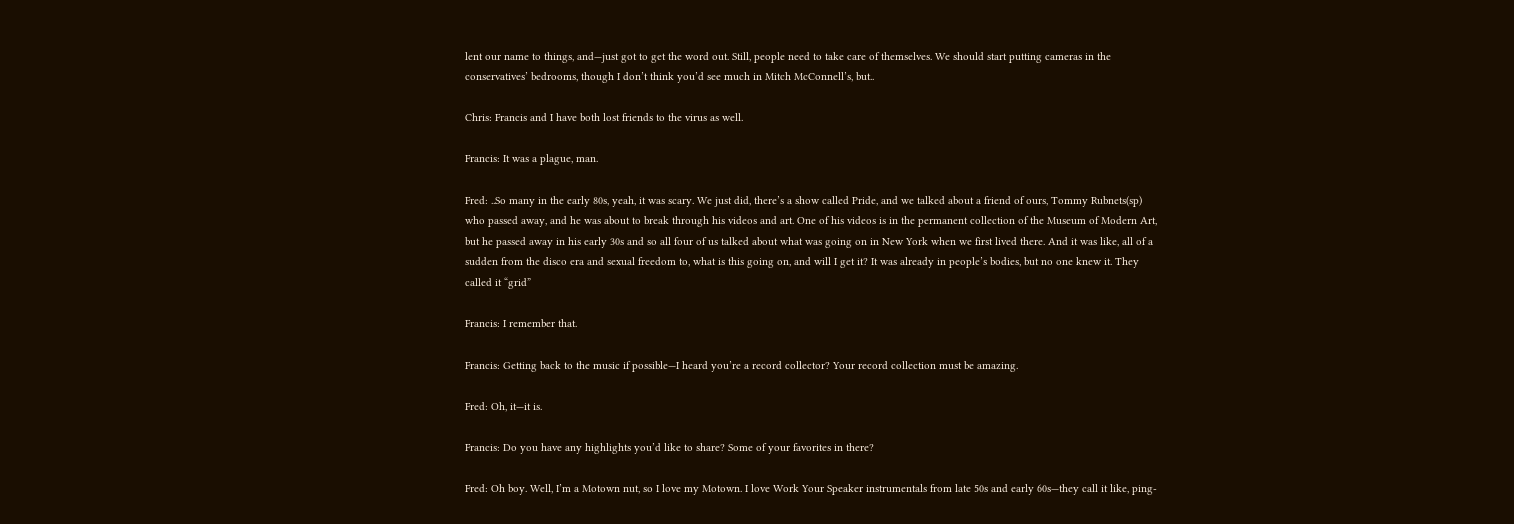lent our name to things, and—just got to get the word out. Still, people need to take care of themselves. We should start putting cameras in the conservatives’ bedrooms, though I don’t think you’d see much in Mitch McConnell’s, but..

Chris: Francis and I have both lost friends to the virus as well.

Francis: It was a plague, man.

Fred: ..So many in the early 80s, yeah, it was scary. We just did, there’s a show called Pride, and we talked about a friend of ours, Tommy Rubnets(sp) who passed away, and he was about to break through his videos and art. One of his videos is in the permanent collection of the Museum of Modern Art, but he passed away in his early 30s and so all four of us talked about what was going on in New York when we first lived there. And it was like, all of a sudden from the disco era and sexual freedom to, what is this going on, and will I get it? It was already in people’s bodies, but no one knew it. They called it “grid”

Francis: I remember that.

Francis: Getting back to the music if possible—I heard you’re a record collector? Your record collection must be amazing.

Fred: Oh, it—it is.

Francis: Do you have any highlights you’d like to share? Some of your favorites in there?

Fred: Oh boy. Well, I’m a Motown nut, so I love my Motown. I love Work Your Speaker instrumentals from late 50s and early 60s—they call it like, ping-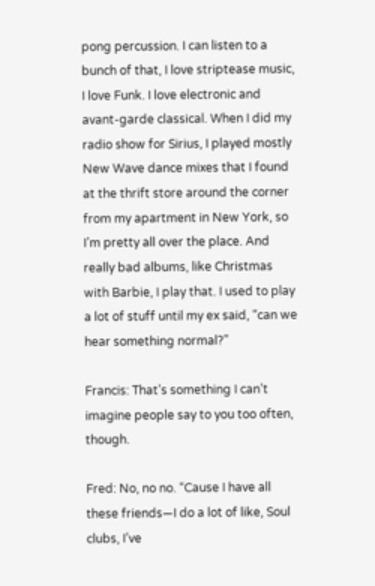pong percussion. I can listen to a bunch of that, I love striptease music, I love Funk. I love electronic and avant-garde classical. When I did my radio show for Sirius, I played mostly New Wave dance mixes that I found at the thrift store around the corner from my apartment in New York, so I’m pretty all over the place. And really bad albums, like Christmas with Barbie, I play that. I used to play a lot of stuff until my ex said, “can we hear something normal?”

Francis: That’s something I can’t imagine people say to you too often, though.

Fred: No, no no. “Cause I have all these friends—I do a lot of like, Soul clubs, I’ve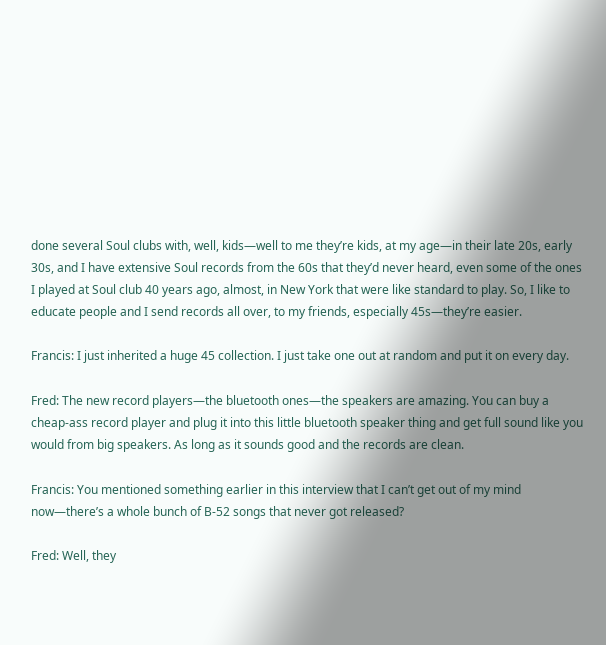done several Soul clubs with, well, kids—well to me they’re kids, at my age—in their late 20s, early 30s, and I have extensive Soul records from the 60s that they’d never heard, even some of the ones I played at Soul club 40 years ago, almost, in New York that were like standard to play. So, I like to educate people and I send records all over, to my friends, especially 45s—they’re easier.

Francis: I just inherited a huge 45 collection. I just take one out at random and put it on every day.

Fred: The new record players—the bluetooth ones—the speakers are amazing. You can buy a cheap-ass record player and plug it into this little bluetooth speaker thing and get full sound like you would from big speakers. As long as it sounds good and the records are clean.

Francis: You mentioned something earlier in this interview that I can’t get out of my mind now—there’s a whole bunch of B-52 songs that never got released?

Fred: Well, they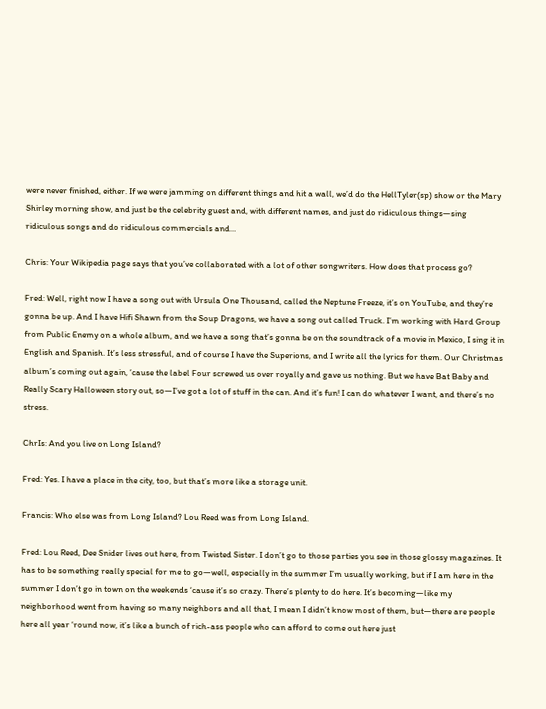were never finished, either. If we were jamming on different things and hit a wall, we’d do the HellTyler(sp) show or the Mary Shirley morning show, and just be the celebrity guest and, with different names, and just do ridiculous things—sing ridiculous songs and do ridiculous commercials and…

Chris: Your Wikipedia page says that you’ve collaborated with a lot of other songwriters. How does that process go?

Fred: Well, right now I have a song out with Ursula One Thousand, called the Neptune Freeze, it’s on YouTube, and they’re gonna be up. And I have Hifi Shawn from the Soup Dragons, we have a song out called Truck. I’m working with Hard Group from Public Enemy on a whole album, and we have a song that’s gonna be on the soundtrack of a movie in Mexico, I sing it in English and Spanish. It’s less stressful, and of course I have the Superions, and I write all the lyrics for them. Our Christmas album’s coming out again, ‘cause the label Four screwed us over royally and gave us nothing. But we have Bat Baby and Really Scary Halloween story out, so—I’ve got a lot of stuff in the can. And it’s fun! I can do whatever I want, and there’s no stress.

ChrIs: And you live on Long Island?

Fred: Yes. I have a place in the city, too, but that’s more like a storage unit.

Francis: Who else was from Long Island? Lou Reed was from Long Island.

Fred: Lou Reed, Dee Snider lives out here, from Twisted Sister. I don’t go to those parties you see in those glossy magazines. It has to be something really special for me to go—well, especially in the summer I’m usually working, but if I am here in the summer I don’t go in town on the weekends ‘cause it’s so crazy. There’s plenty to do here. It’s becoming—like my neighborhood went from having so many neighbors and all that, I mean I didn’t know most of them, but—there are people here all year ‘round now, it’s like a bunch of rich-ass people who can afford to come out here just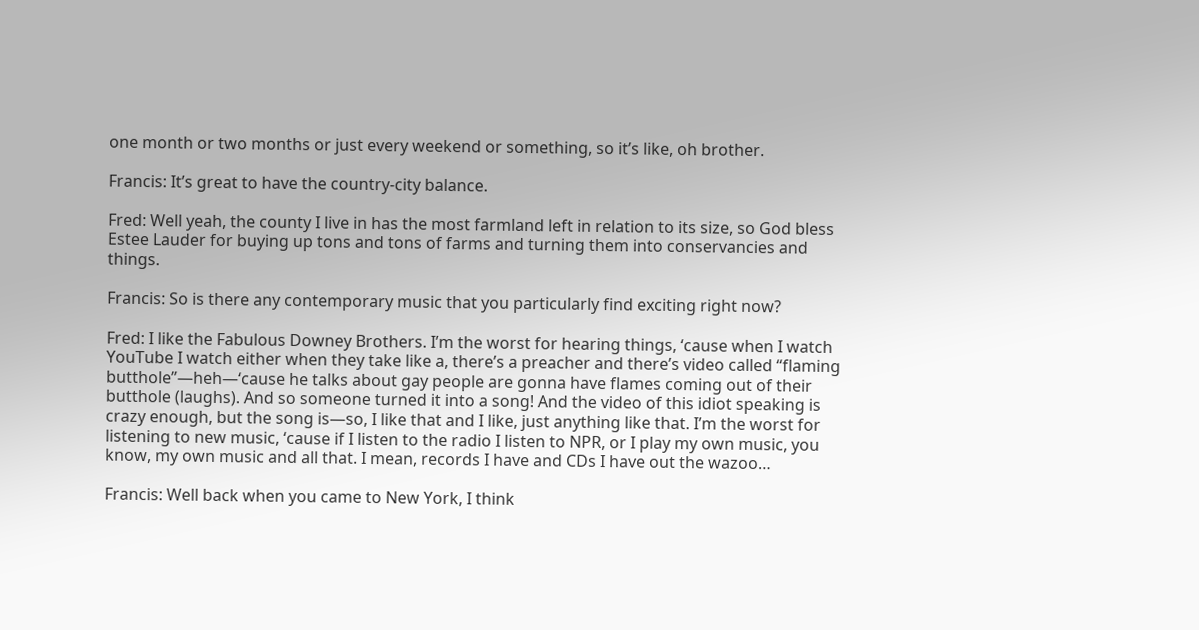one month or two months or just every weekend or something, so it’s like, oh brother.

Francis: It’s great to have the country-city balance.

Fred: Well yeah, the county I live in has the most farmland left in relation to its size, so God bless Estee Lauder for buying up tons and tons of farms and turning them into conservancies and things.

Francis: So is there any contemporary music that you particularly find exciting right now?

Fred: I like the Fabulous Downey Brothers. I’m the worst for hearing things, ‘cause when I watch YouTube I watch either when they take like a, there’s a preacher and there’s video called “flaming butthole”—heh—‘cause he talks about gay people are gonna have flames coming out of their butthole (laughs). And so someone turned it into a song! And the video of this idiot speaking is crazy enough, but the song is—so, I like that and I like, just anything like that. I’m the worst for listening to new music, ‘cause if I listen to the radio I listen to NPR, or I play my own music, you know, my own music and all that. I mean, records I have and CDs I have out the wazoo…

Francis: Well back when you came to New York, I think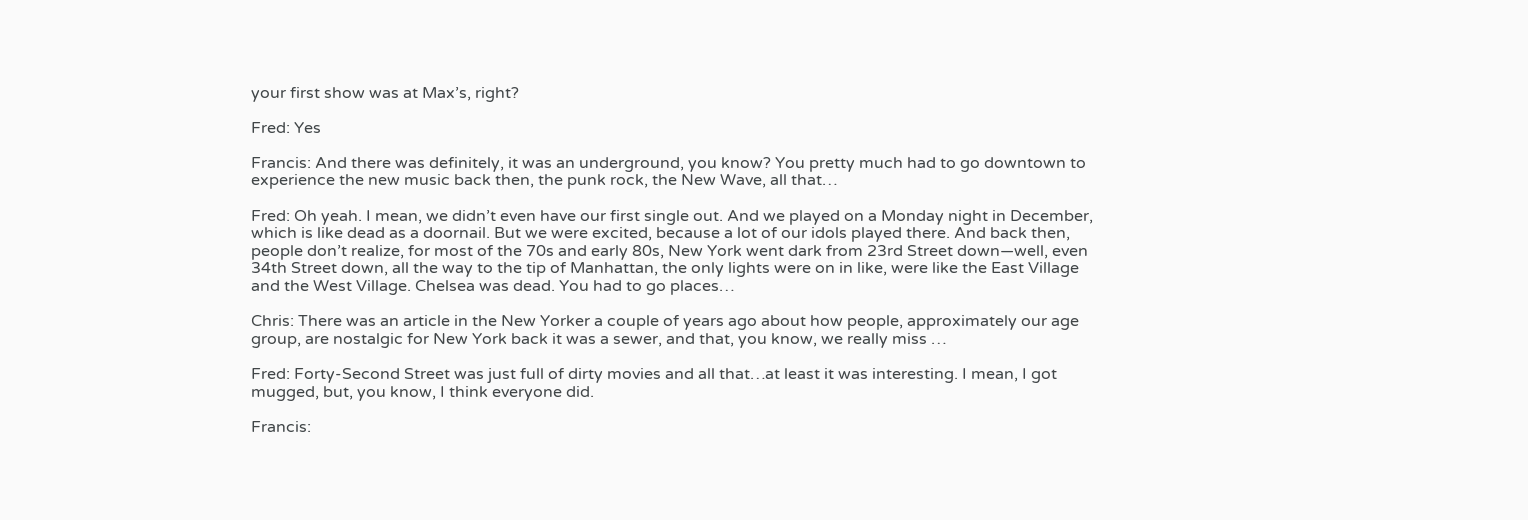your first show was at Max’s, right?

Fred: Yes

Francis: And there was definitely, it was an underground, you know? You pretty much had to go downtown to experience the new music back then, the punk rock, the New Wave, all that…

Fred: Oh yeah. I mean, we didn’t even have our first single out. And we played on a Monday night in December, which is like dead as a doornail. But we were excited, because a lot of our idols played there. And back then, people don’t realize, for most of the 70s and early 80s, New York went dark from 23rd Street down—well, even 34th Street down, all the way to the tip of Manhattan, the only lights were on in like, were like the East Village and the West Village. Chelsea was dead. You had to go places…

Chris: There was an article in the New Yorker a couple of years ago about how people, approximately our age group, are nostalgic for New York back it was a sewer, and that, you know, we really miss …

Fred: Forty-Second Street was just full of dirty movies and all that…at least it was interesting. I mean, I got mugged, but, you know, I think everyone did.

Francis: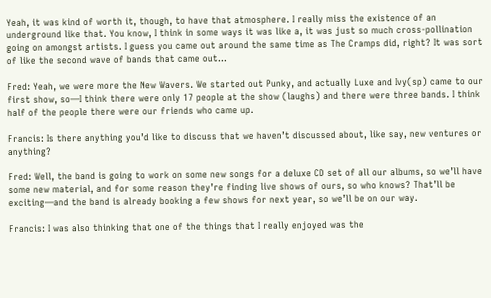Yeah, it was kind of worth it, though, to have that atmosphere. I really miss the existence of an underground like that. You know, I think in some ways it was like a, it was just so much cross-pollination going on amongst artists. I guess you came out around the same time as The Cramps did, right? It was sort of like the second wave of bands that came out…

Fred: Yeah, we were more the New Wavers. We started out Punky, and actually Luxe and Ivy(sp) came to our first show, so—I think there were only 17 people at the show (laughs) and there were three bands. I think half of the people there were our friends who came up.

Francis: Is there anything you’d like to discuss that we haven’t discussed about, like say, new ventures or anything?

Fred: Well, the band is going to work on some new songs for a deluxe CD set of all our albums, so we’ll have some new material, and for some reason they’re finding live shows of ours, so who knows? That’ll be exciting—and the band is already booking a few shows for next year, so we’ll be on our way.

Francis: I was also thinking that one of the things that I really enjoyed was the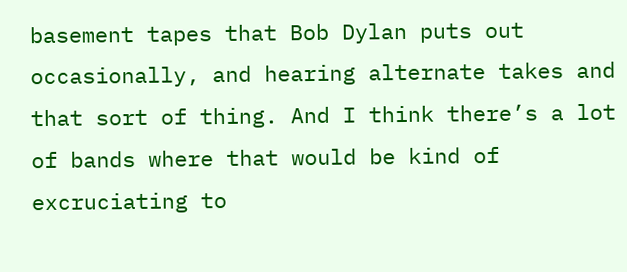basement tapes that Bob Dylan puts out occasionally, and hearing alternate takes and that sort of thing. And I think there’s a lot of bands where that would be kind of excruciating to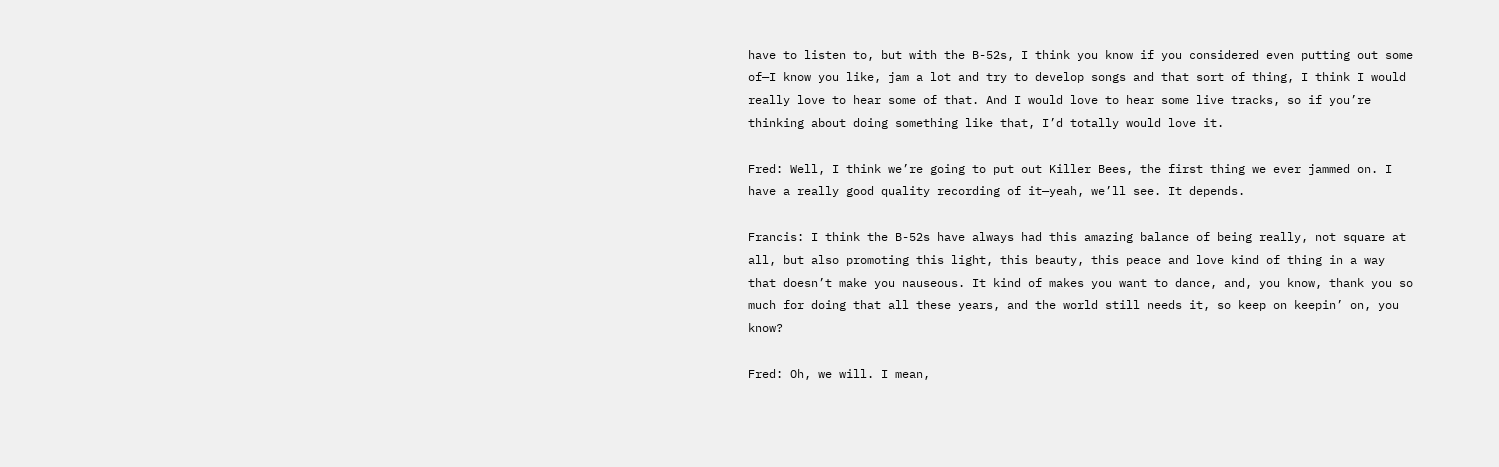have to listen to, but with the B-52s, I think you know if you considered even putting out some of—I know you like, jam a lot and try to develop songs and that sort of thing, I think I would really love to hear some of that. And I would love to hear some live tracks, so if you’re thinking about doing something like that, I’d totally would love it.

Fred: Well, I think we’re going to put out Killer Bees, the first thing we ever jammed on. I have a really good quality recording of it—yeah, we’ll see. It depends.

Francis: I think the B-52s have always had this amazing balance of being really, not square at all, but also promoting this light, this beauty, this peace and love kind of thing in a way that doesn’t make you nauseous. It kind of makes you want to dance, and, you know, thank you so much for doing that all these years, and the world still needs it, so keep on keepin’ on, you know?

Fred: Oh, we will. I mean,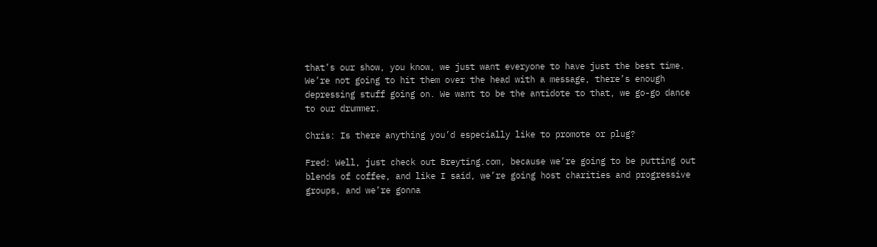that’s our show, you know, we just want everyone to have just the best time. We’re not going to hit them over the head with a message, there’s enough depressing stuff going on. We want to be the antidote to that, we go-go dance to our drummer.

Chris: Is there anything you’d especially like to promote or plug?

Fred: Well, just check out Breyting.com, because we’re going to be putting out blends of coffee, and like I said, we’re going host charities and progressive groups, and we’re gonna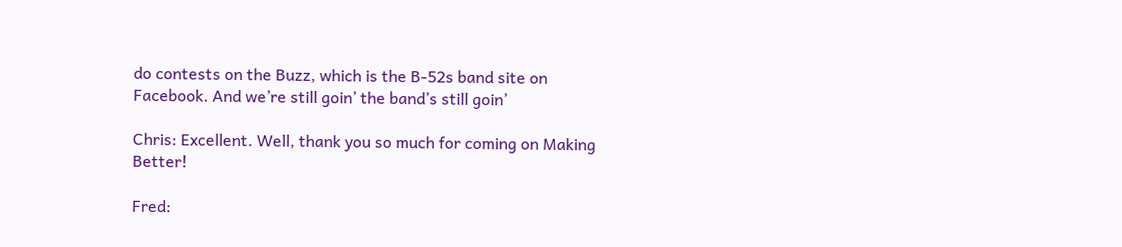do contests on the Buzz, which is the B-52s band site on Facebook. And we’re still goin’ the band’s still goin’

Chris: Excellent. Well, thank you so much for coming on Making Better!

Fred: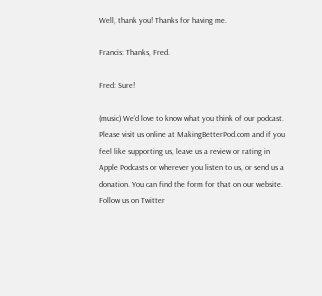Well, thank you! Thanks for having me.

Francis: Thanks, Fred.

Fred: Sure!

(music) We’d love to know what you think of our podcast. Please visit us online at MakingBetterPod.com and if you feel like supporting us, leave us a review or rating in Apple Podcasts or wherever you listen to us, or send us a donation. You can find the form for that on our website. Follow us on Twitter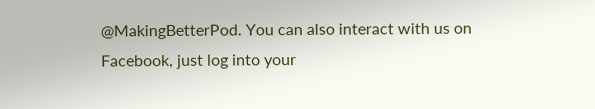@MakingBetterPod. You can also interact with us on Facebook, just log into your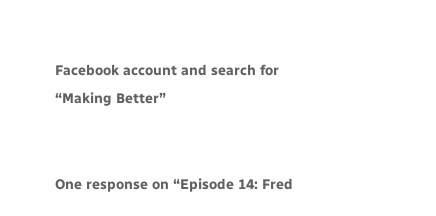Facebook account and search for “Making Better”


One response on “Episode 14: Fred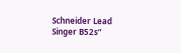Schneider Lead Singer B52s”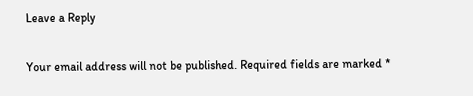Leave a Reply

Your email address will not be published. Required fields are marked *